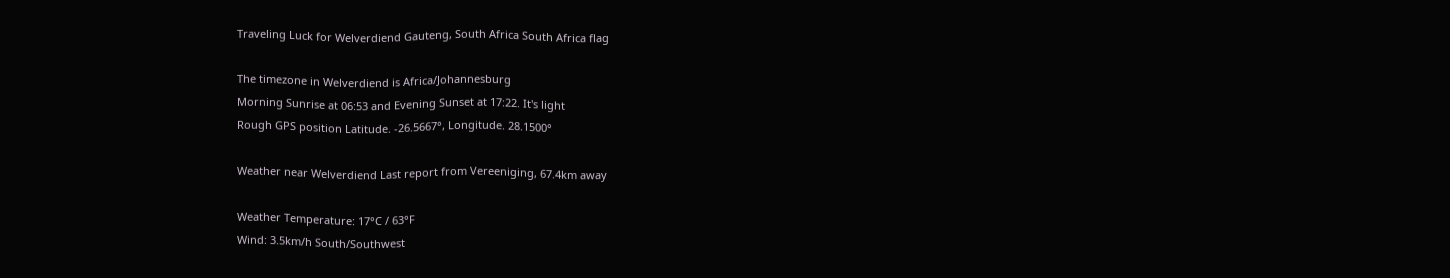Traveling Luck for Welverdiend Gauteng, South Africa South Africa flag

The timezone in Welverdiend is Africa/Johannesburg
Morning Sunrise at 06:53 and Evening Sunset at 17:22. It's light
Rough GPS position Latitude. -26.5667°, Longitude. 28.1500°

Weather near Welverdiend Last report from Vereeniging, 67.4km away

Weather Temperature: 17°C / 63°F
Wind: 3.5km/h South/Southwest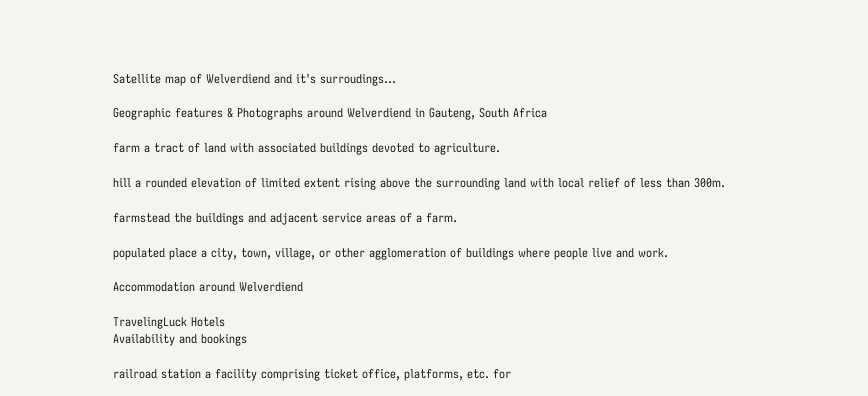Satellite map of Welverdiend and it's surroudings...

Geographic features & Photographs around Welverdiend in Gauteng, South Africa

farm a tract of land with associated buildings devoted to agriculture.

hill a rounded elevation of limited extent rising above the surrounding land with local relief of less than 300m.

farmstead the buildings and adjacent service areas of a farm.

populated place a city, town, village, or other agglomeration of buildings where people live and work.

Accommodation around Welverdiend

TravelingLuck Hotels
Availability and bookings

railroad station a facility comprising ticket office, platforms, etc. for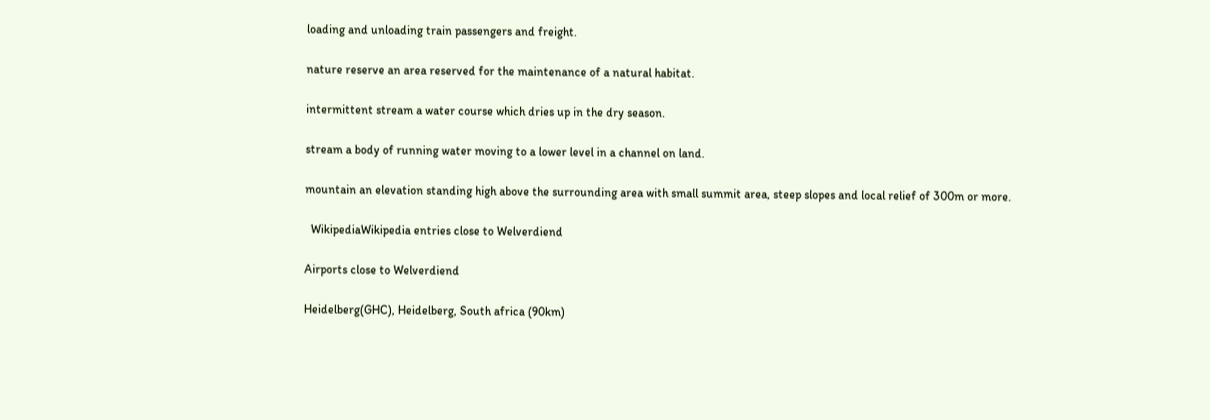loading and unloading train passengers and freight.

nature reserve an area reserved for the maintenance of a natural habitat.

intermittent stream a water course which dries up in the dry season.

stream a body of running water moving to a lower level in a channel on land.

mountain an elevation standing high above the surrounding area with small summit area, steep slopes and local relief of 300m or more.

  WikipediaWikipedia entries close to Welverdiend

Airports close to Welverdiend

Heidelberg(GHC), Heidelberg, South africa (90km)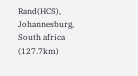Rand(HCS), Johannesburg, South africa (127.7km)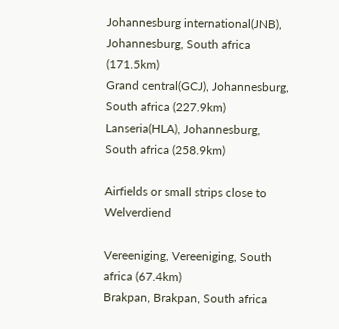Johannesburg international(JNB), Johannesburg, South africa (171.5km)
Grand central(GCJ), Johannesburg, South africa (227.9km)
Lanseria(HLA), Johannesburg, South africa (258.9km)

Airfields or small strips close to Welverdiend

Vereeniging, Vereeniging, South africa (67.4km)
Brakpan, Brakpan, South africa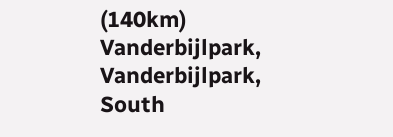(140km)
Vanderbijlpark, Vanderbijlpark, South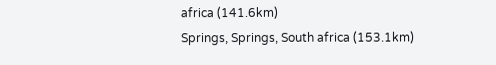africa (141.6km)
Springs, Springs, South africa (153.1km)